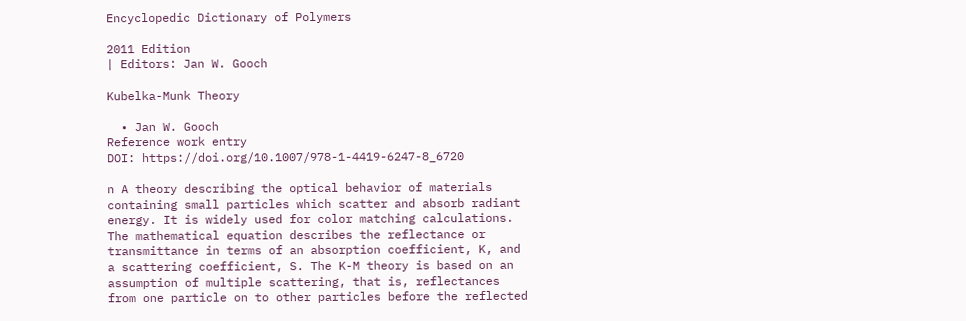Encyclopedic Dictionary of Polymers

2011 Edition
| Editors: Jan W. Gooch

Kubelka-Munk Theory

  • Jan W. Gooch
Reference work entry
DOI: https://doi.org/10.1007/978-1-4419-6247-8_6720

n A theory describing the optical behavior of materials containing small particles which scatter and absorb radiant energy. It is widely used for color matching calculations. The mathematical equation describes the reflectance or transmittance in terms of an absorption coefficient, K, and a scattering coefficient, S. The K-M theory is based on an assumption of multiple scattering, that is, reflectances from one particle on to other particles before the reflected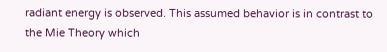radiant energy is observed. This assumed behavior is in contrast to the Mie Theory which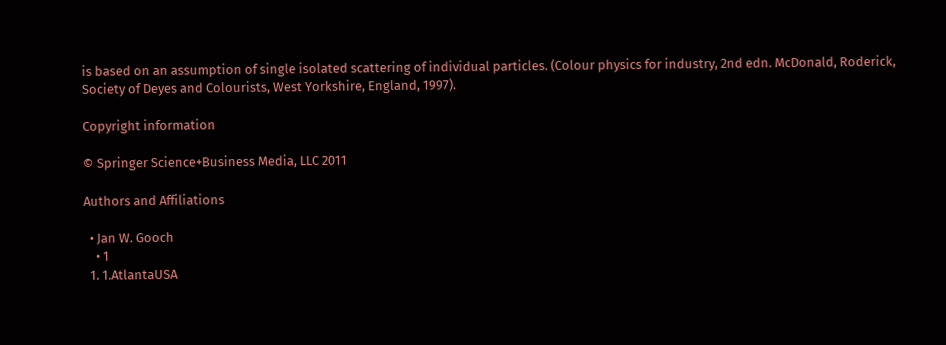is based on an assumption of single isolated scattering of individual particles. (Colour physics for industry, 2nd edn. McDonald, Roderick, Society of Deyes and Colourists, West Yorkshire, England, 1997).

Copyright information

© Springer Science+Business Media, LLC 2011

Authors and Affiliations

  • Jan W. Gooch
    • 1
  1. 1.AtlantaUSA